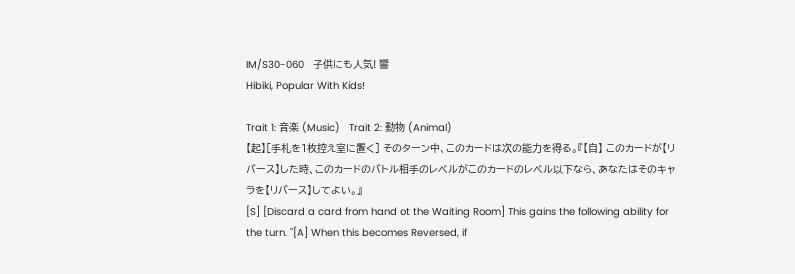IM/S30-060   子供にも人気! 響
Hibiki, Popular With Kids!

Trait 1: 音楽 (Music)   Trait 2: 動物 (Animal)
【起】[手札を1枚控え室に置く] そのターン中、このカードは次の能力を得る。『【自】 このカードが【リバース】した時、このカードのバトル相手のレベルがこのカードのレベル以下なら、あなたはそのキャラを【リバース】してよい。』
[S] [Discard a card from hand ot the Waiting Room] This gains the following ability for the turn. "[A] When this becomes Reversed, if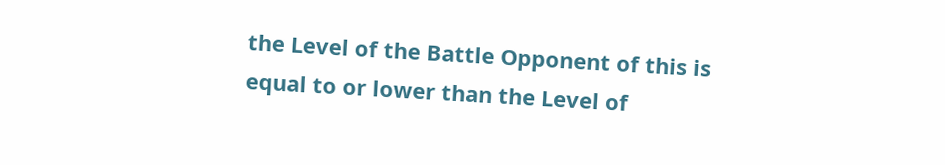the Level of the Battle Opponent of this is equal to or lower than the Level of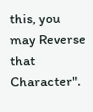this, you may Reverse that Character".